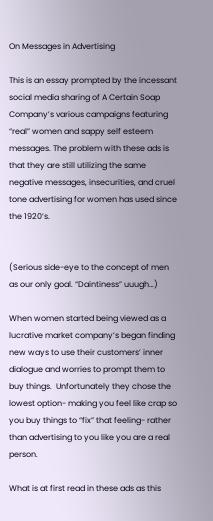On Messages in Advertising

This is an essay prompted by the incessant social media sharing of A Certain Soap Company’s various campaigns featuring “real” women and sappy self esteem messages. The problem with these ads is that they are still utilizing the same negative messages, insecurities, and cruel tone advertising for women has used since the 1920’s.


(Serious side-eye to the concept of men as our only goal. “Daintiness” uuugh…)

When women started being viewed as a lucrative market company’s began finding new ways to use their customers’ inner dialogue and worries to prompt them to buy things.  Unfortunately they chose the lowest option- making you feel like crap so you buy things to “fix” that feeling- rather than advertising to you like you are a real person.

What is at first read in these ads as this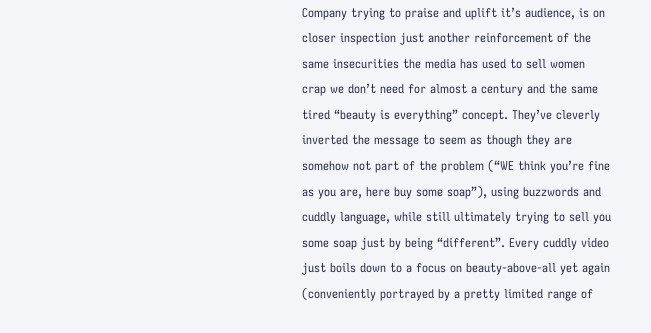Company trying to praise and uplift it’s audience, is on closer inspection just another reinforcement of the same insecurities the media has used to sell women crap we don’t need for almost a century and the same tired “beauty is everything” concept. They’ve cleverly inverted the message to seem as though they are somehow not part of the problem (“WE think you’re fine as you are, here buy some soap”), using buzzwords and cuddly language, while still ultimately trying to sell you some soap just by being “different”. Every cuddly video just boils down to a focus on beauty-above-all yet again (conveniently portrayed by a pretty limited range of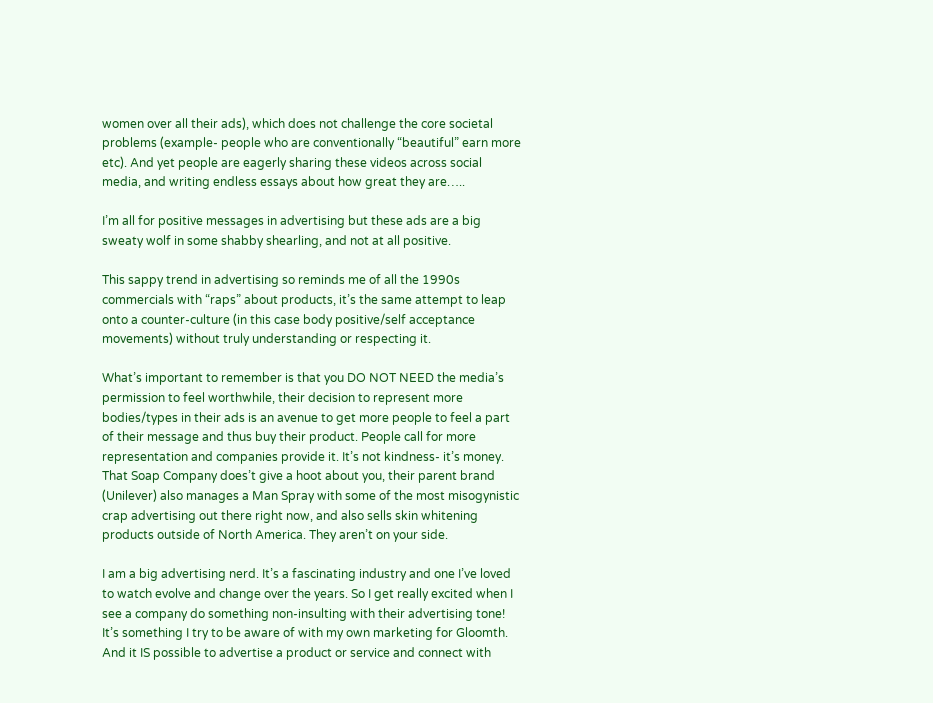women over all their ads), which does not challenge the core societal problems (example- people who are conventionally “beautiful” earn more etc). And yet people are eagerly sharing these videos across social media, and writing endless essays about how great they are…..

I’m all for positive messages in advertising but these ads are a big sweaty wolf in some shabby shearling, and not at all positive.

This sappy trend in advertising so reminds me of all the 1990s commercials with “raps” about products, it’s the same attempt to leap onto a counter-culture (in this case body positive/self acceptance movements) without truly understanding or respecting it.

What’s important to remember is that you DO NOT NEED the media’s permission to feel worthwhile, their decision to represent more bodies/types in their ads is an avenue to get more people to feel a part of their message and thus buy their product. People call for more representation and companies provide it. It’s not kindness- it’s money. That Soap Company does’t give a hoot about you, their parent brand (Unilever) also manages a Man Spray with some of the most misogynistic crap advertising out there right now, and also sells skin whitening products outside of North America. They aren’t on your side.

I am a big advertising nerd. It’s a fascinating industry and one I’ve loved to watch evolve and change over the years. So I get really excited when I see a company do something non-insulting with their advertising tone! It’s something I try to be aware of with my own marketing for Gloomth. And it IS possible to advertise a product or service and connect with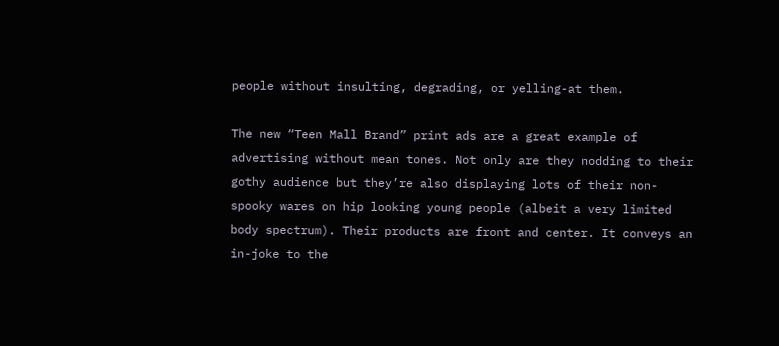people without insulting, degrading, or yelling-at them.

The new “Teen Mall Brand” print ads are a great example of advertising without mean tones. Not only are they nodding to their gothy audience but they’re also displaying lots of their non-spooky wares on hip looking young people (albeit a very limited body spectrum). Their products are front and center. It conveys an in-joke to the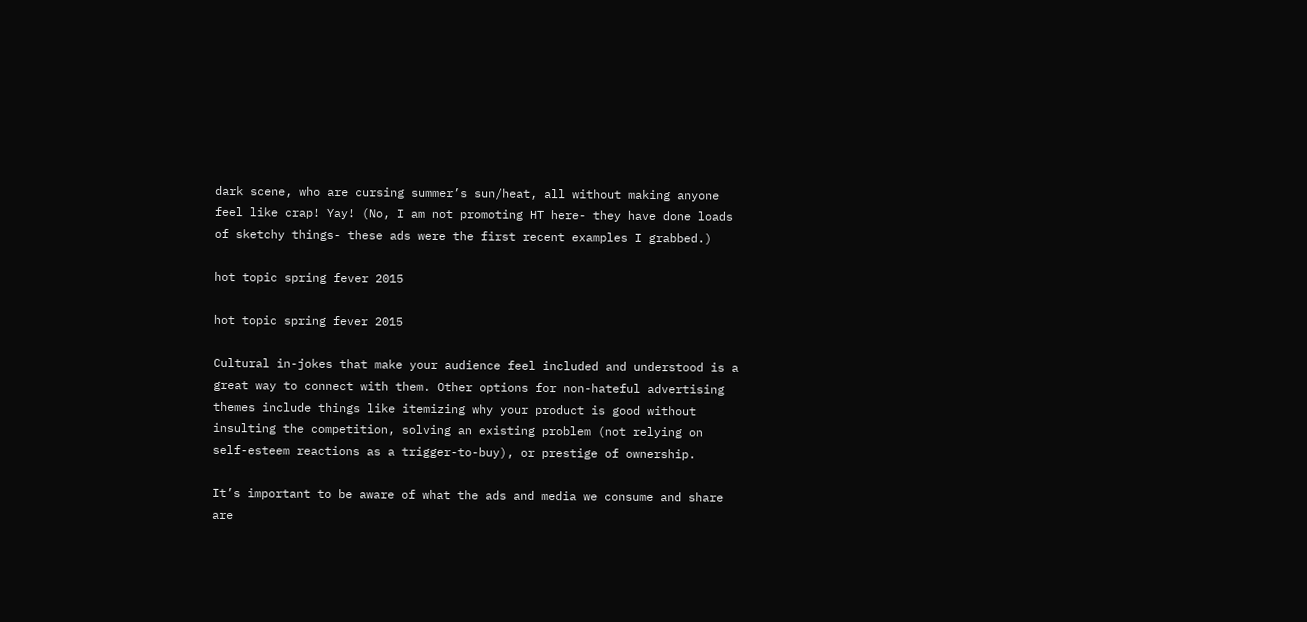dark scene, who are cursing summer’s sun/heat, all without making anyone feel like crap! Yay! (No, I am not promoting HT here- they have done loads of sketchy things- these ads were the first recent examples I grabbed.)

hot topic spring fever 2015

hot topic spring fever 2015

Cultural in-jokes that make your audience feel included and understood is a great way to connect with them. Other options for non-hateful advertising themes include things like itemizing why your product is good without insulting the competition, solving an existing problem (not relying on self-esteem reactions as a trigger-to-buy), or prestige of ownership.

It’s important to be aware of what the ads and media we consume and share are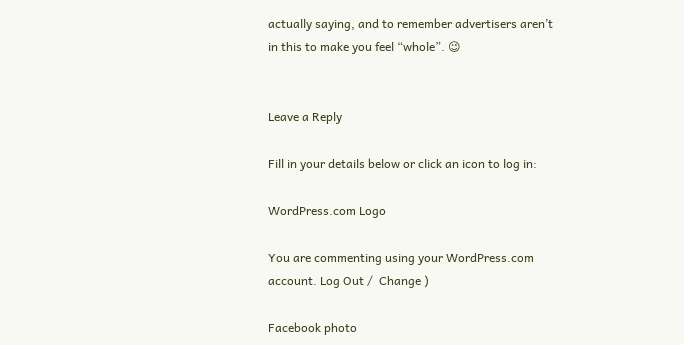actually saying, and to remember advertisers aren’t in this to make you feel “whole”. 😉


Leave a Reply

Fill in your details below or click an icon to log in:

WordPress.com Logo

You are commenting using your WordPress.com account. Log Out /  Change )

Facebook photo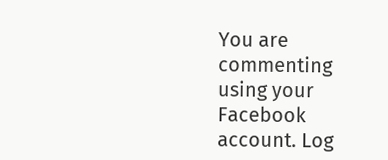You are commenting using your Facebook account. Log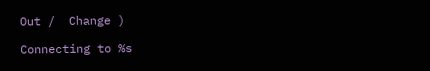Out /  Change )

Connecting to %s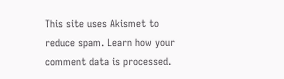This site uses Akismet to reduce spam. Learn how your comment data is processed.